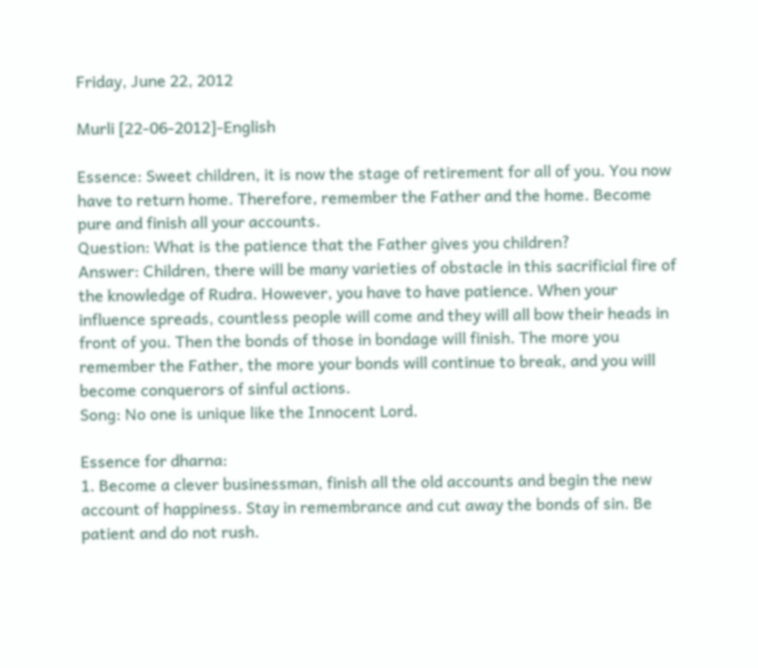Friday, June 22, 2012

Murli [22-06-2012]-English

Essence: Sweet children, it is now the stage of retirement for all of you. You now have to return home. Therefore, remember the Father and the home. Become pure and finish all your accounts.
Question: What is the patience that the Father gives you children?
Answer: Children, there will be many varieties of obstacle in this sacrificial fire of the knowledge of Rudra. However, you have to have patience. When your influence spreads, countless people will come and they will all bow their heads in front of you. Then the bonds of those in bondage will finish. The more you remember the Father, the more your bonds will continue to break, and you will become conquerors of sinful actions.
Song: No one is unique like the Innocent Lord.

Essence for dharna:
1. Become a clever businessman, finish all the old accounts and begin the new account of happiness. Stay in remembrance and cut away the bonds of sin. Be patient and do not rush.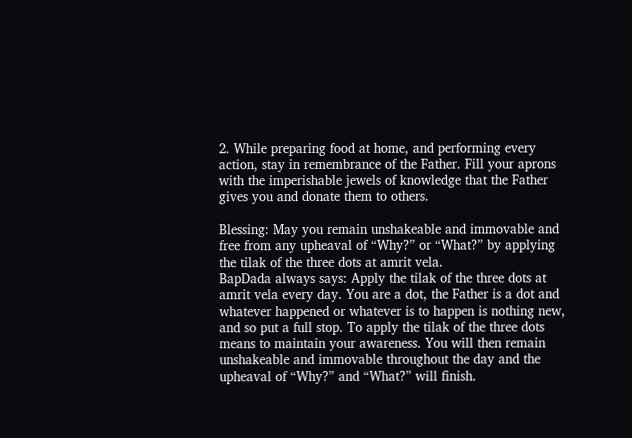2. While preparing food at home, and performing every action, stay in remembrance of the Father. Fill your aprons with the imperishable jewels of knowledge that the Father gives you and donate them to others.

Blessing: May you remain unshakeable and immovable and free from any upheaval of “Why?” or “What?” by applying the tilak of the three dots at amrit vela.
BapDada always says: Apply the tilak of the three dots at amrit vela every day. You are a dot, the Father is a dot and whatever happened or whatever is to happen is nothing new, and so put a full stop. To apply the tilak of the three dots means to maintain your awareness. You will then remain unshakeable and immovable throughout the day and the upheaval of “Why?” and “What?” will finish.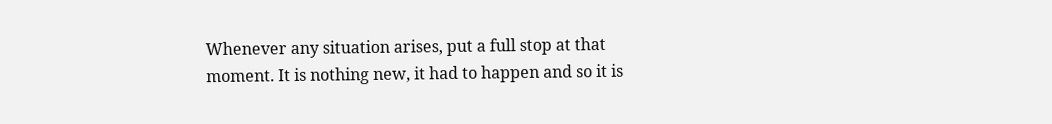Whenever any situation arises, put a full stop at that moment. It is nothing new, it had to happen and so it is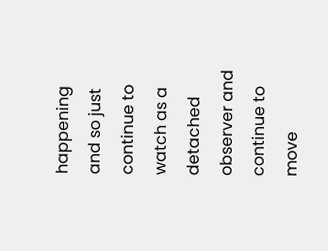happening and so just continue to watch as a detached observer and continue to move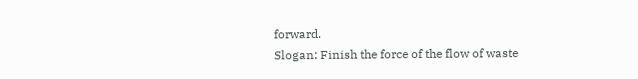forward.
Slogan: Finish the force of the flow of waste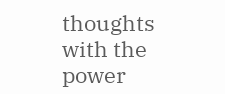thoughts with the power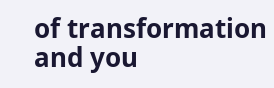of transformation and you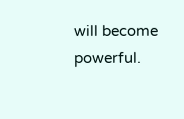will become powerful.